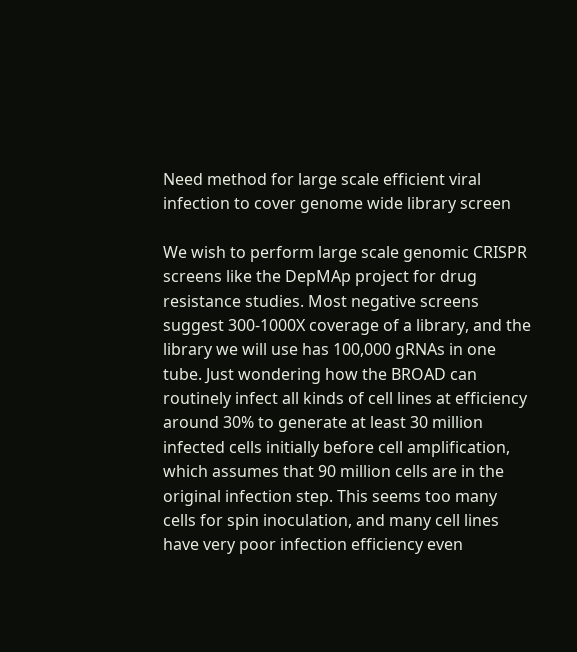Need method for large scale efficient viral infection to cover genome wide library screen

We wish to perform large scale genomic CRISPR screens like the DepMAp project for drug resistance studies. Most negative screens suggest 300-1000X coverage of a library, and the library we will use has 100,000 gRNAs in one tube. Just wondering how the BROAD can routinely infect all kinds of cell lines at efficiency around 30% to generate at least 30 million infected cells initially before cell amplification, which assumes that 90 million cells are in the original infection step. This seems too many cells for spin inoculation, and many cell lines have very poor infection efficiency even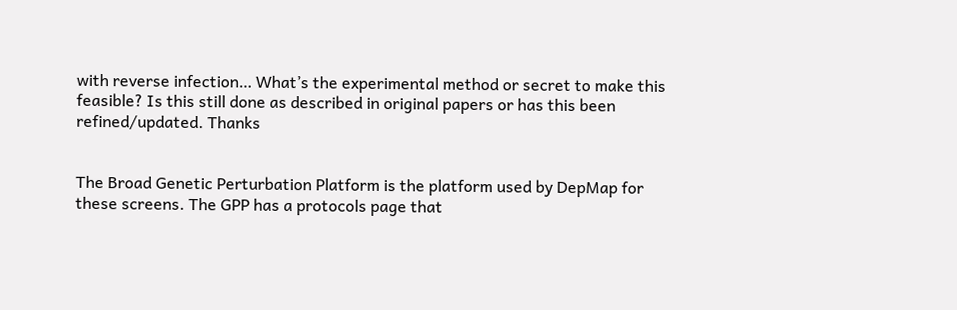with reverse infection… What’s the experimental method or secret to make this feasible? Is this still done as described in original papers or has this been refined/updated. Thanks


The Broad Genetic Perturbation Platform is the platform used by DepMap for these screens. The GPP has a protocols page that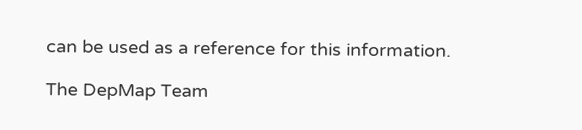can be used as a reference for this information.

The DepMap Team